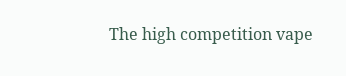The high competition vape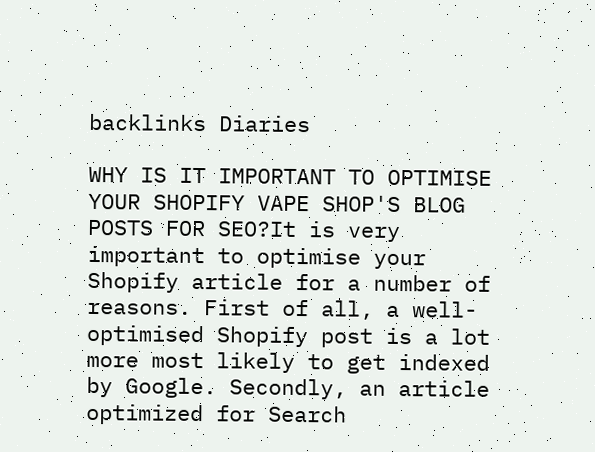backlinks Diaries

WHY IS IT IMPORTANT TO OPTIMISE YOUR SHOPIFY VAPE SHOP'S BLOG POSTS FOR SEO?It is very important to optimise your Shopify article for a number of reasons. First of all, a well-optimised Shopify post is a lot more most likely to get indexed by Google. Secondly, an article optimized for Search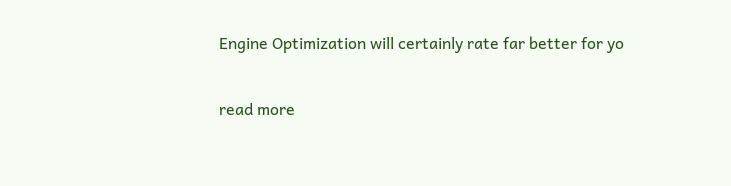Engine Optimization will certainly rate far better for yo

read more